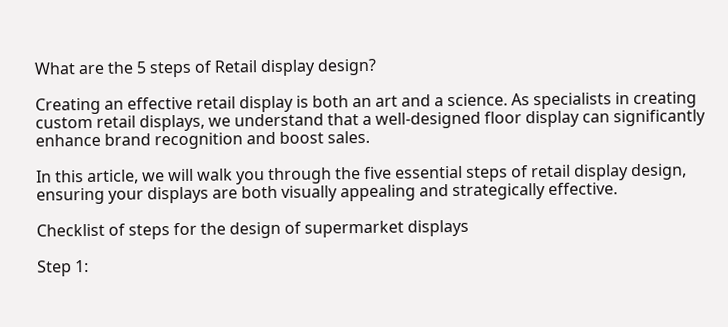What are the 5 steps of Retail display design?

Creating an effective retail display is both an art and a science. As specialists in creating custom retail displays, we understand that a well-designed floor display can significantly enhance brand recognition and boost sales.

In this article, we will walk you through the five essential steps of retail display design, ensuring your displays are both visually appealing and strategically effective.

Checklist of steps for the design of supermarket displays

Step 1: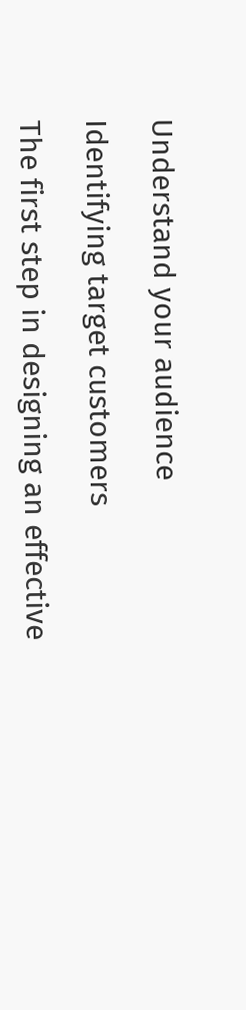Understand your audience

Identifying target customers

The first step in designing an effective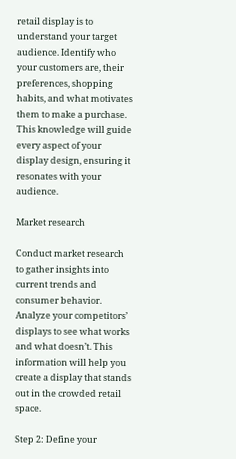retail display is to understand your target audience. Identify who your customers are, their preferences, shopping habits, and what motivates them to make a purchase. This knowledge will guide every aspect of your display design, ensuring it resonates with your audience.

Market research

Conduct market research to gather insights into current trends and consumer behavior. Analyze your competitors’ displays to see what works and what doesn’t. This information will help you create a display that stands out in the crowded retail space.

Step 2: Define your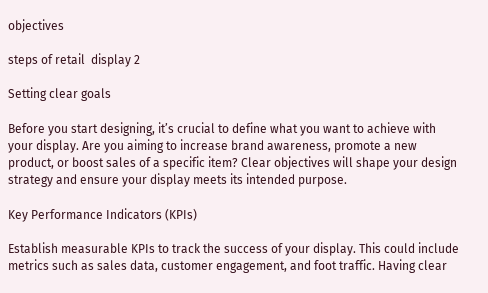objectives

steps of retail  display 2

Setting clear goals

Before you start designing, it’s crucial to define what you want to achieve with your display. Are you aiming to increase brand awareness, promote a new product, or boost sales of a specific item? Clear objectives will shape your design strategy and ensure your display meets its intended purpose.

Key Performance Indicators (KPIs)

Establish measurable KPIs to track the success of your display. This could include metrics such as sales data, customer engagement, and foot traffic. Having clear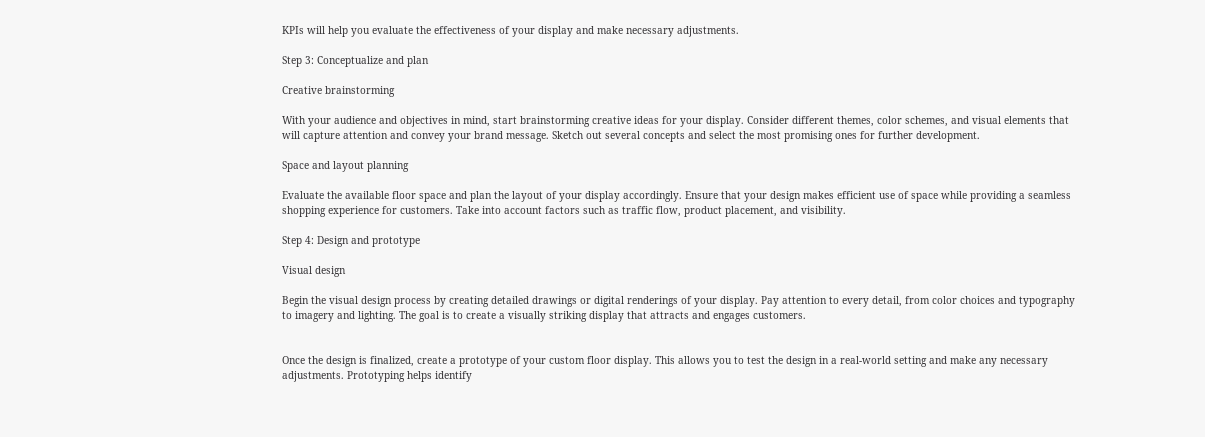KPIs will help you evaluate the effectiveness of your display and make necessary adjustments.

Step 3: Conceptualize and plan

Creative brainstorming

With your audience and objectives in mind, start brainstorming creative ideas for your display. Consider different themes, color schemes, and visual elements that will capture attention and convey your brand message. Sketch out several concepts and select the most promising ones for further development.

Space and layout planning

Evaluate the available floor space and plan the layout of your display accordingly. Ensure that your design makes efficient use of space while providing a seamless shopping experience for customers. Take into account factors such as traffic flow, product placement, and visibility.

Step 4: Design and prototype

Visual design

Begin the visual design process by creating detailed drawings or digital renderings of your display. Pay attention to every detail, from color choices and typography to imagery and lighting. The goal is to create a visually striking display that attracts and engages customers.


Once the design is finalized, create a prototype of your custom floor display. This allows you to test the design in a real-world setting and make any necessary adjustments. Prototyping helps identify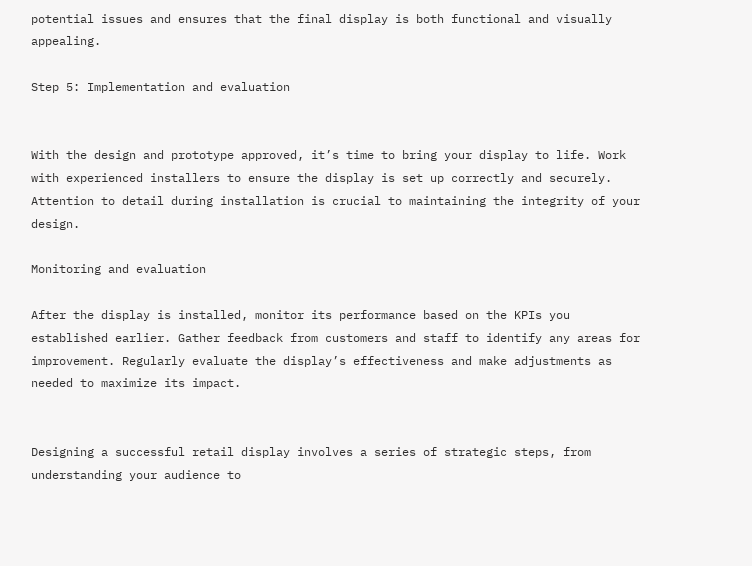potential issues and ensures that the final display is both functional and visually appealing.

Step 5: Implementation and evaluation


With the design and prototype approved, it’s time to bring your display to life. Work with experienced installers to ensure the display is set up correctly and securely. Attention to detail during installation is crucial to maintaining the integrity of your design.

Monitoring and evaluation

After the display is installed, monitor its performance based on the KPIs you established earlier. Gather feedback from customers and staff to identify any areas for improvement. Regularly evaluate the display’s effectiveness and make adjustments as needed to maximize its impact.


Designing a successful retail display involves a series of strategic steps, from understanding your audience to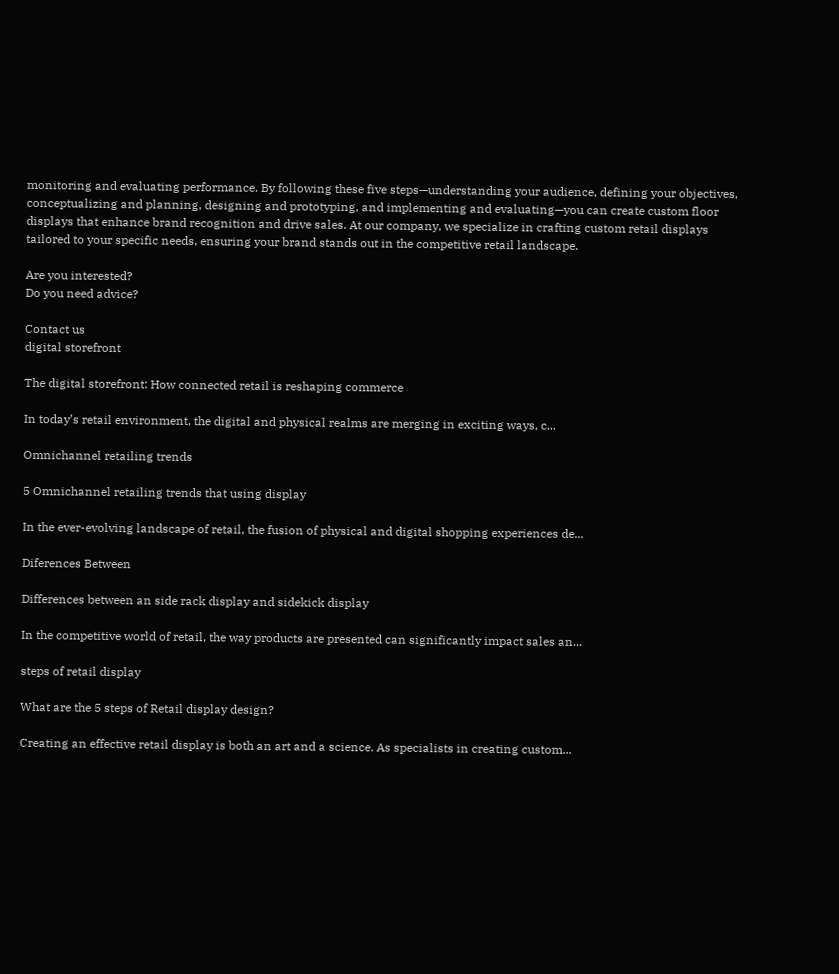monitoring and evaluating performance. By following these five steps—understanding your audience, defining your objectives, conceptualizing and planning, designing and prototyping, and implementing and evaluating—you can create custom floor displays that enhance brand recognition and drive sales. At our company, we specialize in crafting custom retail displays tailored to your specific needs, ensuring your brand stands out in the competitive retail landscape.

Are you interested?
Do you need advice?

Contact us
digital storefront

The digital storefront: How connected retail is reshaping commerce

In today’s retail environment, the digital and physical realms are merging in exciting ways, c...

Omnichannel retailing trends

5 Omnichannel retailing trends that using display

In the ever-evolving landscape of retail, the fusion of physical and digital shopping experiences de...

Diferences Between

Differences between an side rack display and sidekick display

In the competitive world of retail, the way products are presented can significantly impact sales an...

steps of retail display

What are the 5 steps of Retail display design?

Creating an effective retail display is both an art and a science. As specialists in creating custom...